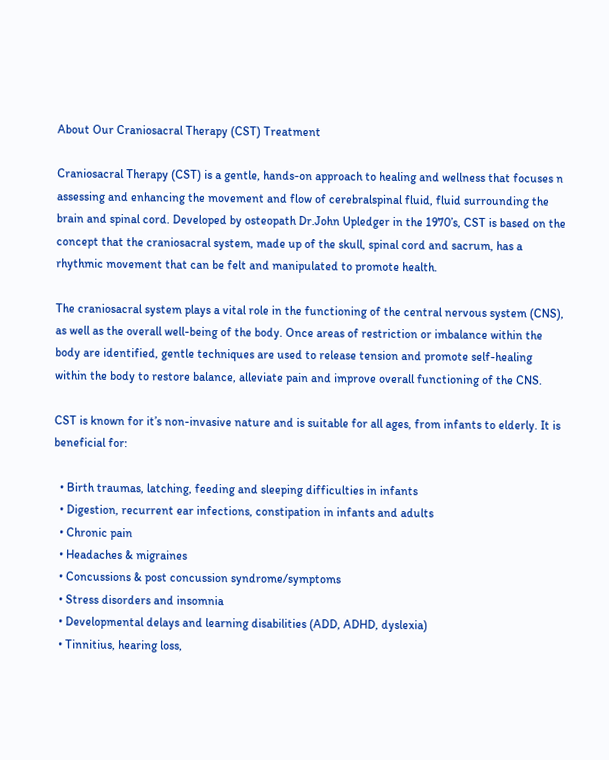About Our Craniosacral Therapy (CST) Treatment

Craniosacral Therapy (CST) is a gentle, hands-on approach to healing and wellness that focuses n assessing and enhancing the movement and flow of cerebralspinal fluid, fluid surrounding the brain and spinal cord. Developed by osteopath Dr.John Upledger in the 1970’s, CST is based on the concept that the craniosacral system, made up of the skull, spinal cord and sacrum, has a rhythmic movement that can be felt and manipulated to promote health.

The craniosacral system plays a vital role in the functioning of the central nervous system (CNS), as well as the overall well-being of the body. Once areas of restriction or imbalance within the body are identified, gentle techniques are used to release tension and promote self-healing within the body to restore balance, alleviate pain and improve overall functioning of the CNS.

CST is known for it’s non-invasive nature and is suitable for all ages, from infants to elderly. It is beneficial for:

  • Birth traumas, latching, feeding and sleeping difficulties in infants
  • Digestion, recurrent ear infections, constipation in infants and adults
  • Chronic pain
  • Headaches & migraines
  • Concussions & post concussion syndrome/symptoms
  • Stress disorders and insomnia
  • Developmental delays and learning disabilities (ADD, ADHD, dyslexia)
  • Tinnitius, hearing loss,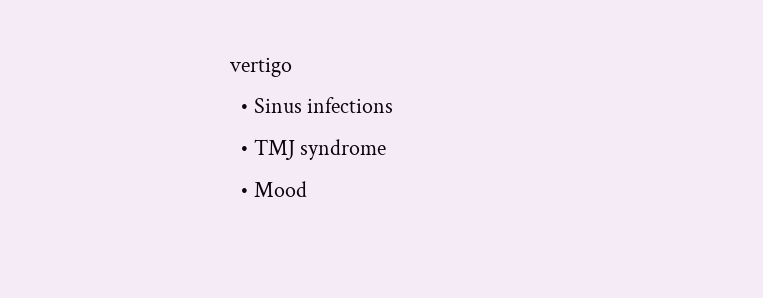vertigo
  • Sinus infections
  • TMJ syndrome
  • Mood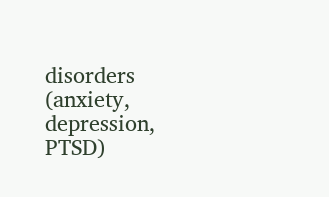disorders (anxiety, depression, PTSD)